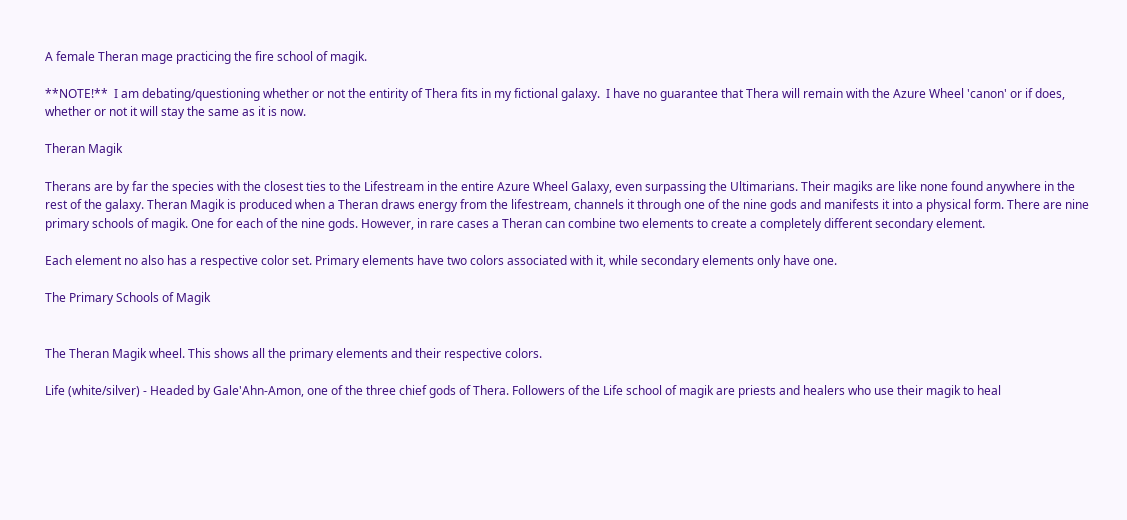A female Theran mage practicing the fire school of magik.

**NOTE!**  I am debating/questioning whether or not the entirity of Thera fits in my fictional galaxy.  I have no guarantee that Thera will remain with the Azure Wheel 'canon' or if does, whether or not it will stay the same as it is now.

Theran Magik

Therans are by far the species with the closest ties to the Lifestream in the entire Azure Wheel Galaxy, even surpassing the Ultimarians. Their magiks are like none found anywhere in the rest of the galaxy. Theran Magik is produced when a Theran draws energy from the lifestream, channels it through one of the nine gods and manifests it into a physical form. There are nine primary schools of magik. One for each of the nine gods. However, in rare cases a Theran can combine two elements to create a completely different secondary element.

Each element no also has a respective color set. Primary elements have two colors associated with it, while secondary elements only have one.

The Primary Schools of Magik


The Theran Magik wheel. This shows all the primary elements and their respective colors.

Life (white/silver) - Headed by Gale'Ahn-Amon, one of the three chief gods of Thera. Followers of the Life school of magik are priests and healers who use their magik to heal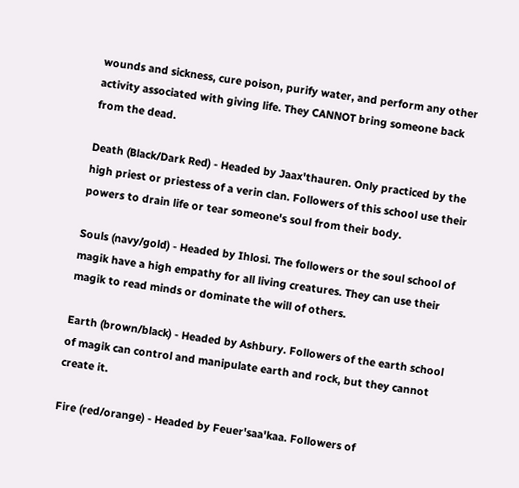wounds and sickness, cure poison, purify water, and perform any other activity associated with giving life. They CANNOT bring someone back from the dead.

Death (Black/Dark Red) - Headed by Jaax'thauren. Only practiced by the high priest or priestess of a verin clan. Followers of this school use their powers to drain life or tear someone's soul from their body.

Souls (navy/gold) - Headed by Ihlosi. The followers or the soul school of magik have a high empathy for all living creatures. They can use their magik to read minds or dominate the will of others.

Earth (brown/black) - Headed by Ashbury. Followers of the earth school of magik can control and manipulate earth and rock, but they cannot create it.

Fire (red/orange) - Headed by Feuer'saa'kaa. Followers of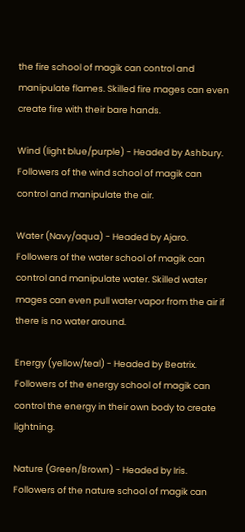the fire school of magik can control and manipulate flames. Skilled fire mages can even create fire with their bare hands.

Wind (light blue/purple) - Headed by Ashbury. Followers of the wind school of magik can control and manipulate the air.

Water (Navy/aqua) - Headed by Ajaro. Followers of the water school of magik can control and manipulate water. Skilled water mages can even pull water vapor from the air if there is no water around.

Energy (yellow/teal) - Headed by Beatrix. Followers of the energy school of magik can control the energy in their own body to create lightning.

Nature (Green/Brown) - Headed by Iris. Followers of the nature school of magik can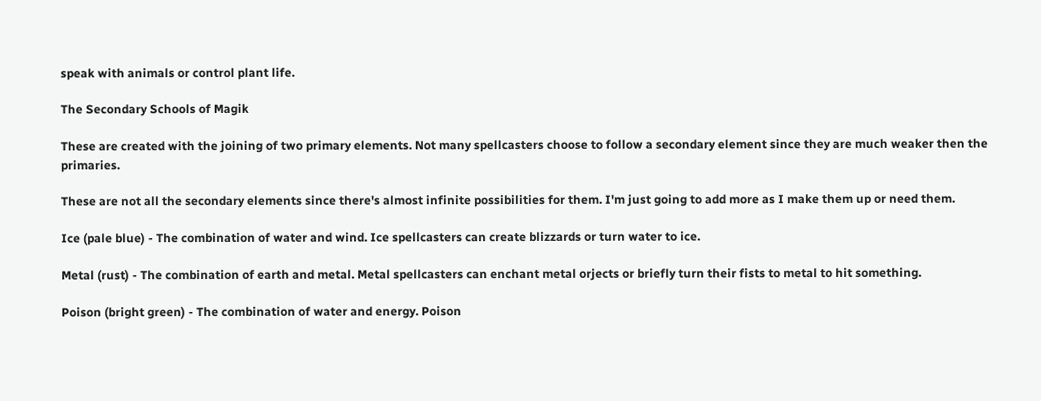speak with animals or control plant life.

The Secondary Schools of Magik

These are created with the joining of two primary elements. Not many spellcasters choose to follow a secondary element since they are much weaker then the primaries.

These are not all the secondary elements since there's almost infinite possibilities for them. I'm just going to add more as I make them up or need them.

Ice (pale blue) - The combination of water and wind. Ice spellcasters can create blizzards or turn water to ice.

Metal (rust) - The combination of earth and metal. Metal spellcasters can enchant metal orjects or briefly turn their fists to metal to hit something.

Poison (bright green) - The combination of water and energy. Poison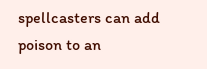spellcasters can add poison to an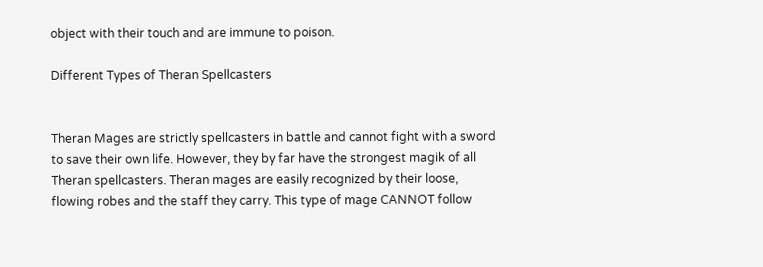object with their touch and are immune to poison.

Different Types of Theran Spellcasters


Theran Mages are strictly spellcasters in battle and cannot fight with a sword to save their own life. However, they by far have the strongest magik of all Theran spellcasters. Theran mages are easily recognized by their loose, flowing robes and the staff they carry. This type of mage CANNOT follow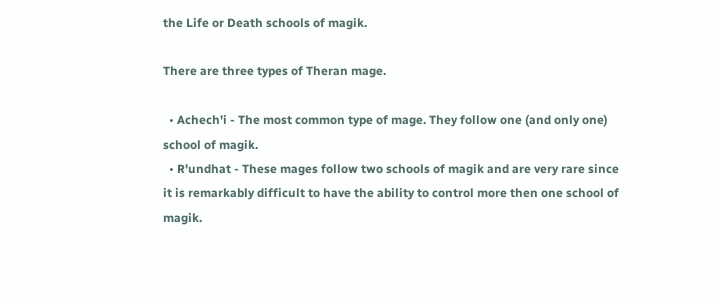the Life or Death schools of magik.

There are three types of Theran mage.

  • Achech'i - The most common type of mage. They follow one (and only one) school of magik.
  • R'undhat - These mages follow two schools of magik and are very rare since it is remarkably difficult to have the ability to control more then one school of magik.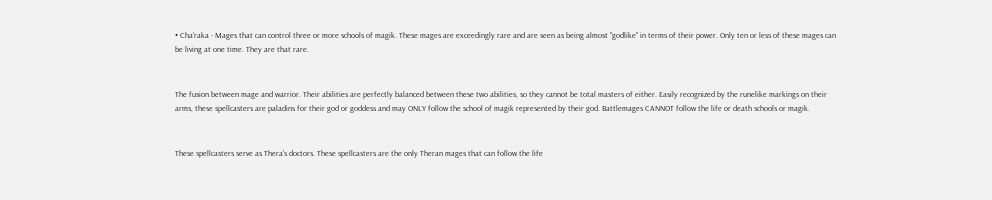• Cha'raka - Mages that can control three or more schools of magik. These mages are exceedingly rare and are seen as being almost "godlike" in terms of their power. Only ten or less of these mages can be living at one time. They are that rare.


The fusion between mage and warrior. Their abilities are perfectly balanced between these two abilities, so they cannot be total masters of either. Easily recognized by the runelike markings on their arms, these spellcasters are paladins for their god or goddess and may ONLY follow the school of magik represented by their god. Battlemages CANNOT follow the life or death schools or magik.


These spellcasters serve as Thera's doctors. These spellcasters are the only Theran mages that can follow the life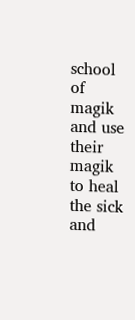school of magik and use their magik to heal the sick and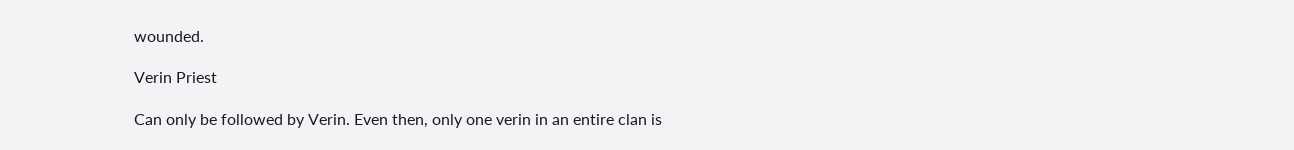wounded.

Verin Priest

Can only be followed by Verin. Even then, only one verin in an entire clan is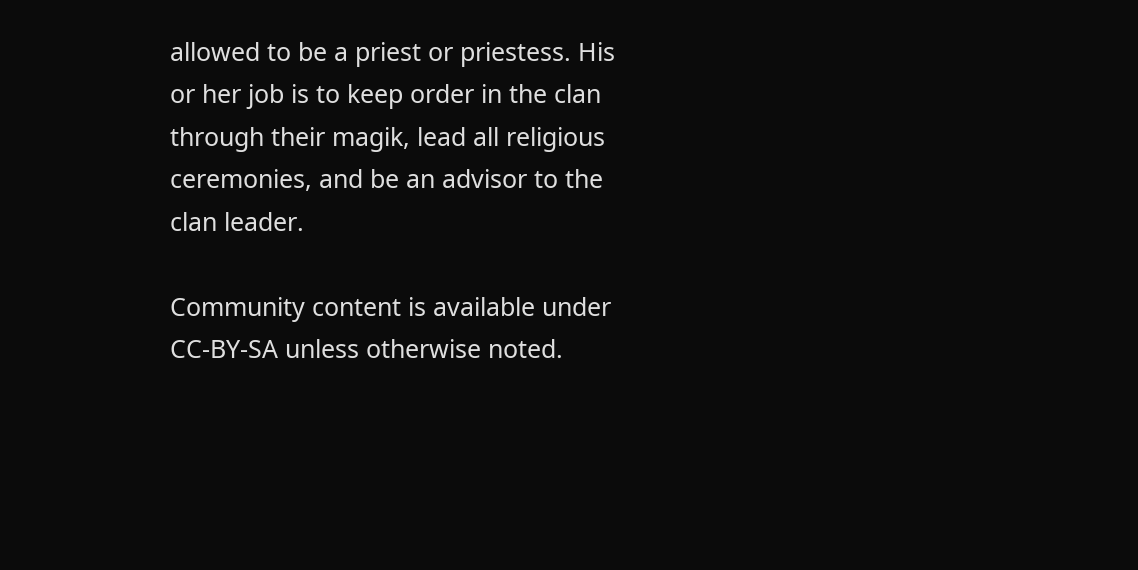allowed to be a priest or priestess. His or her job is to keep order in the clan through their magik, lead all religious ceremonies, and be an advisor to the clan leader.

Community content is available under CC-BY-SA unless otherwise noted.